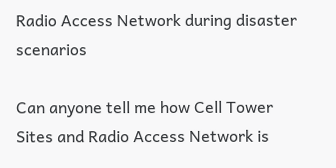Radio Access Network during disaster scenarios

Can anyone tell me how Cell Tower Sites and Radio Access Network is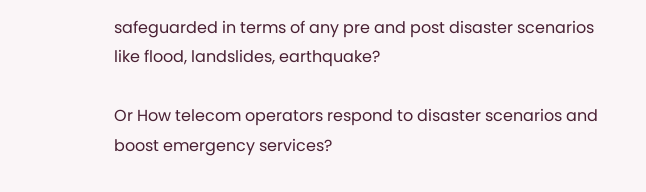safeguarded in terms of any pre and post disaster scenarios like flood, landslides, earthquake?

Or How telecom operators respond to disaster scenarios and boost emergency services?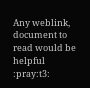Any weblink, document to read would be helpful :pray:t3: